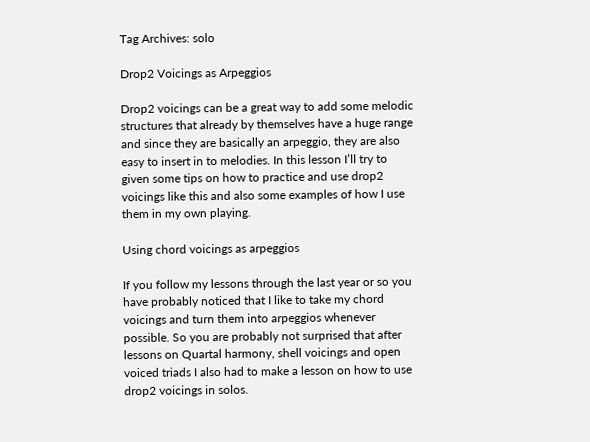Tag Archives: solo

Drop2 Voicings as Arpeggios

Drop2 voicings can be a great way to add some melodic structures that already by themselves have a huge range and since they are basically an arpeggio, they are also easy to insert in to melodies. In this lesson I’ll try to given some tips on how to practice and use drop2 voicings like this and also some examples of how I use them in my own playing.

Using chord voicings as arpeggios

If you follow my lessons through the last year or so you have probably noticed that I like to take my chord voicings and turn them into arpeggios whenever possible. So you are probably not surprised that after lessons on Quartal harmony, shell voicings and open voiced triads I also had to make a lesson on how to use drop2 voicings in solos.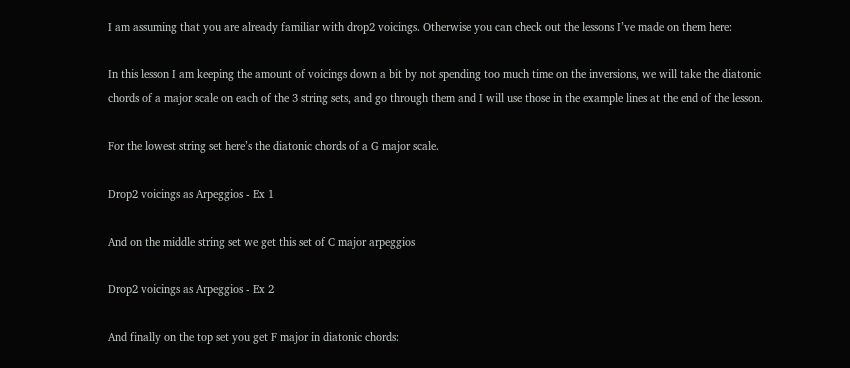I am assuming that you are already familiar with drop2 voicings. Otherwise you can check out the lessons I’ve made on them here:

In this lesson I am keeping the amount of voicings down a bit by not spending too much time on the inversions, we will take the diatonic chords of a major scale on each of the 3 string sets, and go through them and I will use those in the example lines at the end of the lesson.

For the lowest string set here’s the diatonic chords of a G major scale.

Drop2 voicings as Arpeggios - Ex 1

And on the middle string set we get this set of C major arpeggios

Drop2 voicings as Arpeggios - Ex 2

And finally on the top set you get F major in diatonic chords: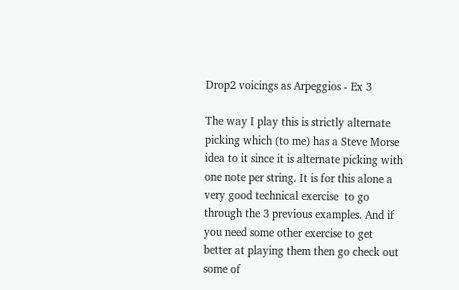Drop2 voicings as Arpeggios - Ex 3

The way I play this is strictly alternate picking which (to me) has a Steve Morse idea to it since it is alternate picking with one note per string. It is for this alone a very good technical exercise  to go through the 3 previous examples. And if you need some other exercise to get better at playing them then go check out some of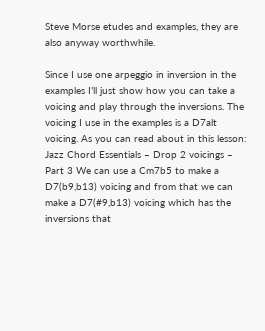Steve Morse etudes and examples, they are also anyway worthwhile.

Since I use one arpeggio in inversion in the examples I’ll just show how you can take a voicing and play through the inversions. The voicing I use in the examples is a D7alt voicing. As you can read about in this lesson: Jazz Chord Essentials – Drop 2 voicings – Part 3 We can use a Cm7b5 to make a D7(b9,b13) voicing and from that we can make a D7(#9,b13) voicing which has the inversions that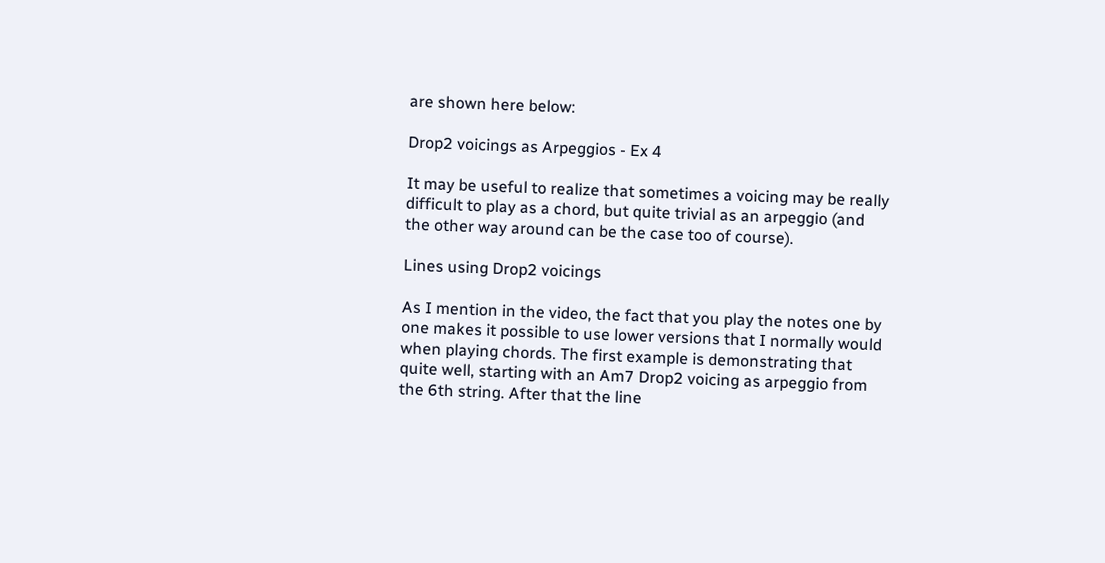are shown here below:

Drop2 voicings as Arpeggios - Ex 4

It may be useful to realize that sometimes a voicing may be really difficult to play as a chord, but quite trivial as an arpeggio (and the other way around can be the case too of course).

Lines using Drop2 voicings

As I mention in the video, the fact that you play the notes one by one makes it possible to use lower versions that I normally would when playing chords. The first example is demonstrating that quite well, starting with an Am7 Drop2 voicing as arpeggio from the 6th string. After that the line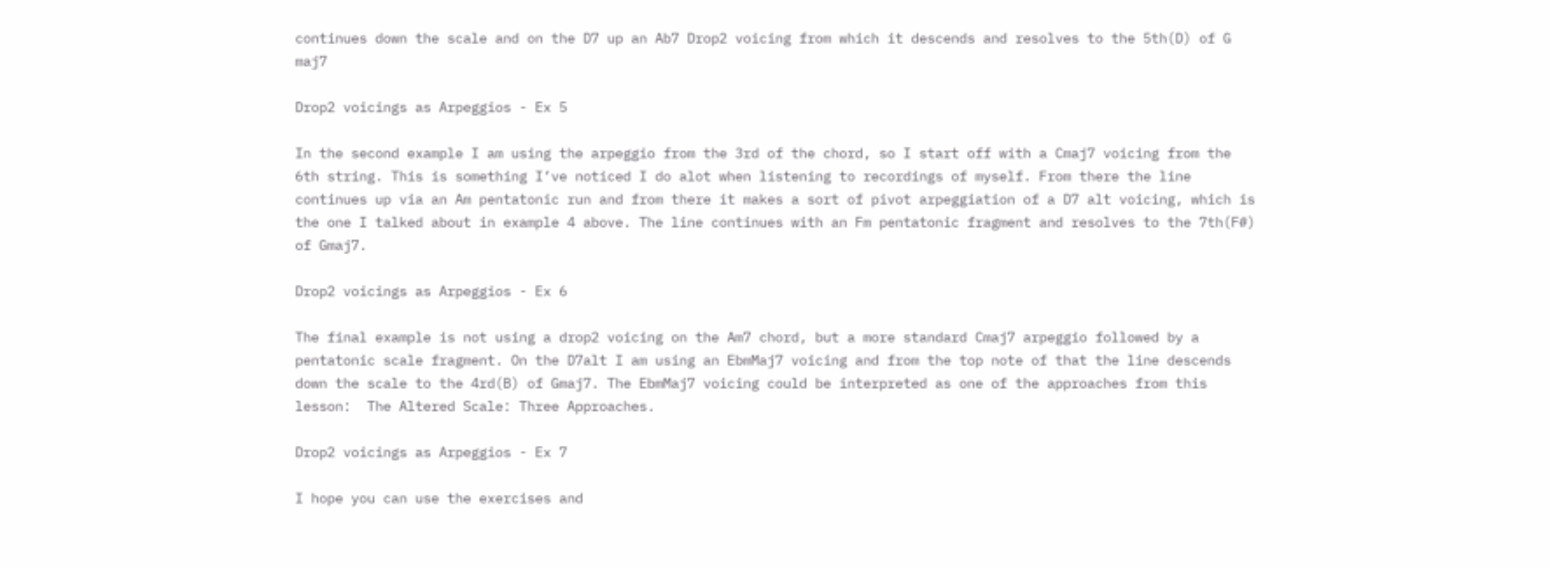continues down the scale and on the D7 up an Ab7 Drop2 voicing from which it descends and resolves to the 5th(D) of G maj7

Drop2 voicings as Arpeggios - Ex 5

In the second example I am using the arpeggio from the 3rd of the chord, so I start off with a Cmaj7 voicing from the 6th string. This is something I’ve noticed I do alot when listening to recordings of myself. From there the line continues up via an Am pentatonic run and from there it makes a sort of pivot arpeggiation of a D7 alt voicing, which is the one I talked about in example 4 above. The line continues with an Fm pentatonic fragment and resolves to the 7th(F#) of Gmaj7.

Drop2 voicings as Arpeggios - Ex 6

The final example is not using a drop2 voicing on the Am7 chord, but a more standard Cmaj7 arpeggio followed by a pentatonic scale fragment. On the D7alt I am using an EbmMaj7 voicing and from the top note of that the line descends down the scale to the 4rd(B) of Gmaj7. The EbmMaj7 voicing could be interpreted as one of the approaches from this lesson:  The Altered Scale: Three Approaches.

Drop2 voicings as Arpeggios - Ex 7

I hope you can use the exercises and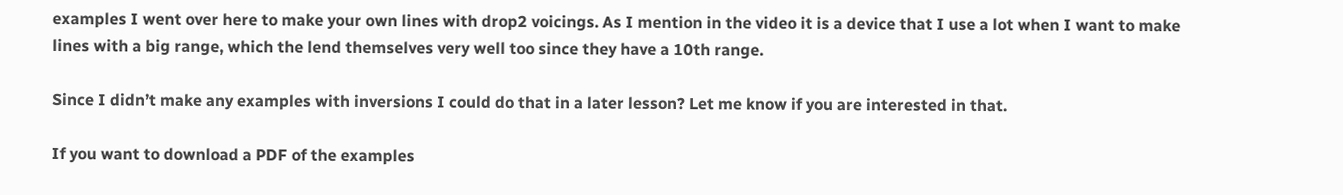examples I went over here to make your own lines with drop2 voicings. As I mention in the video it is a device that I use a lot when I want to make lines with a big range, which the lend themselves very well too since they have a 10th range.

Since I didn’t make any examples with inversions I could do that in a later lesson? Let me know if you are interested in that.

If you want to download a PDF of the examples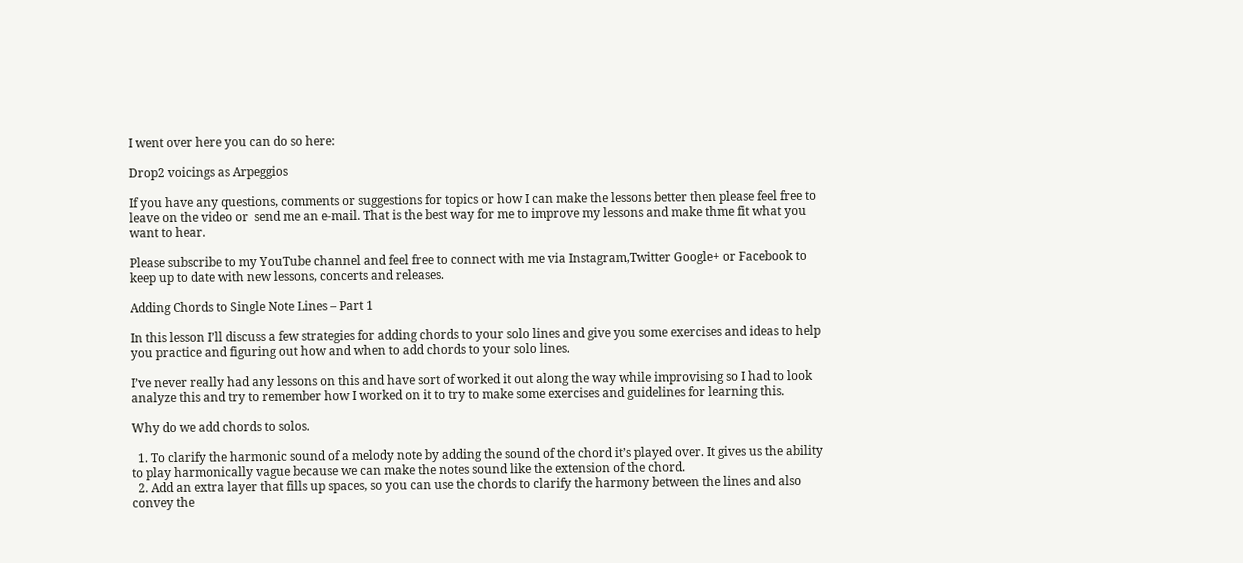I went over here you can do so here:

Drop2 voicings as Arpeggios

If you have any questions, comments or suggestions for topics or how I can make the lessons better then please feel free to leave on the video or  send me an e-mail. That is the best way for me to improve my lessons and make thme fit what you want to hear.

Please subscribe to my YouTube channel and feel free to connect with me via Instagram,Twitter Google+ or Facebook to keep up to date with new lessons, concerts and releases.

Adding Chords to Single Note Lines – Part 1

In this lesson I’ll discuss a few strategies for adding chords to your solo lines and give you some exercises and ideas to help you practice and figuring out how and when to add chords to your solo lines.

I’ve never really had any lessons on this and have sort of worked it out along the way while improvising so I had to look analyze this and try to remember how I worked on it to try to make some exercises and guidelines for learning this.

Why do we add chords to solos.

  1. To clarify the harmonic sound of a melody note by adding the sound of the chord it’s played over. It gives us the ability to play harmonically vague because we can make the notes sound like the extension of the chord.
  2. Add an extra layer that fills up spaces, so you can use the chords to clarify the harmony between the lines and also convey the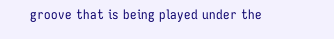groove that is being played under the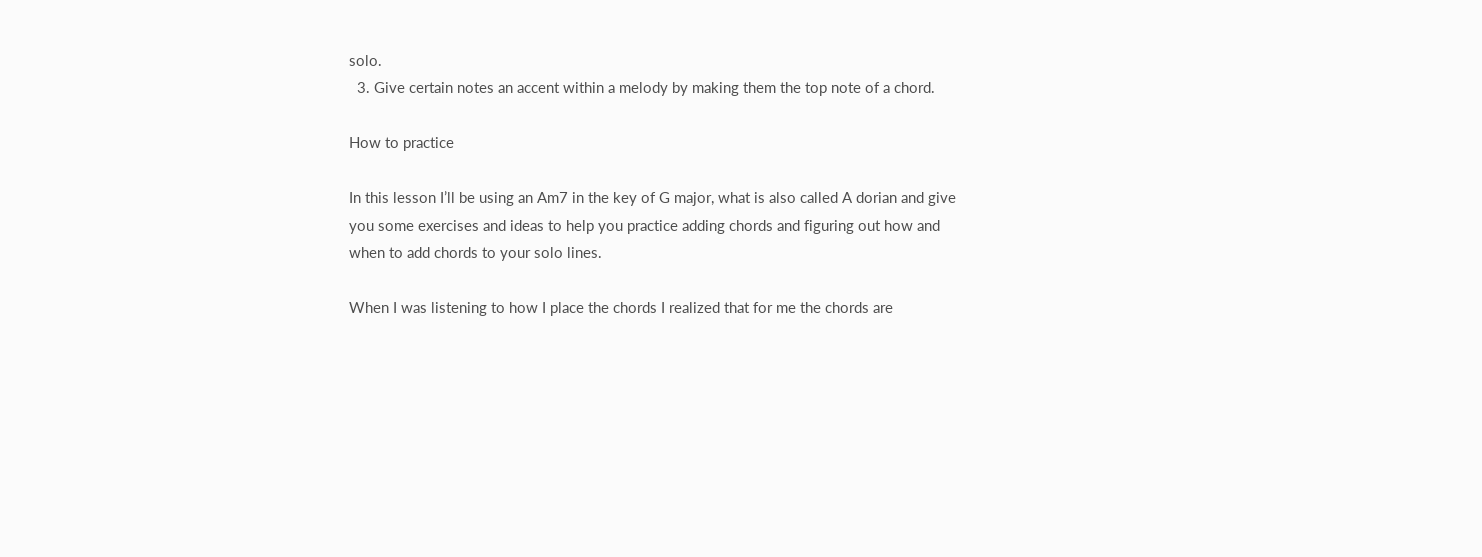solo.
  3. Give certain notes an accent within a melody by making them the top note of a chord.

How to practice

In this lesson I’ll be using an Am7 in the key of G major, what is also called A dorian and give you some exercises and ideas to help you practice adding chords and figuring out how and when to add chords to your solo lines.

When I was listening to how I place the chords I realized that for me the chords are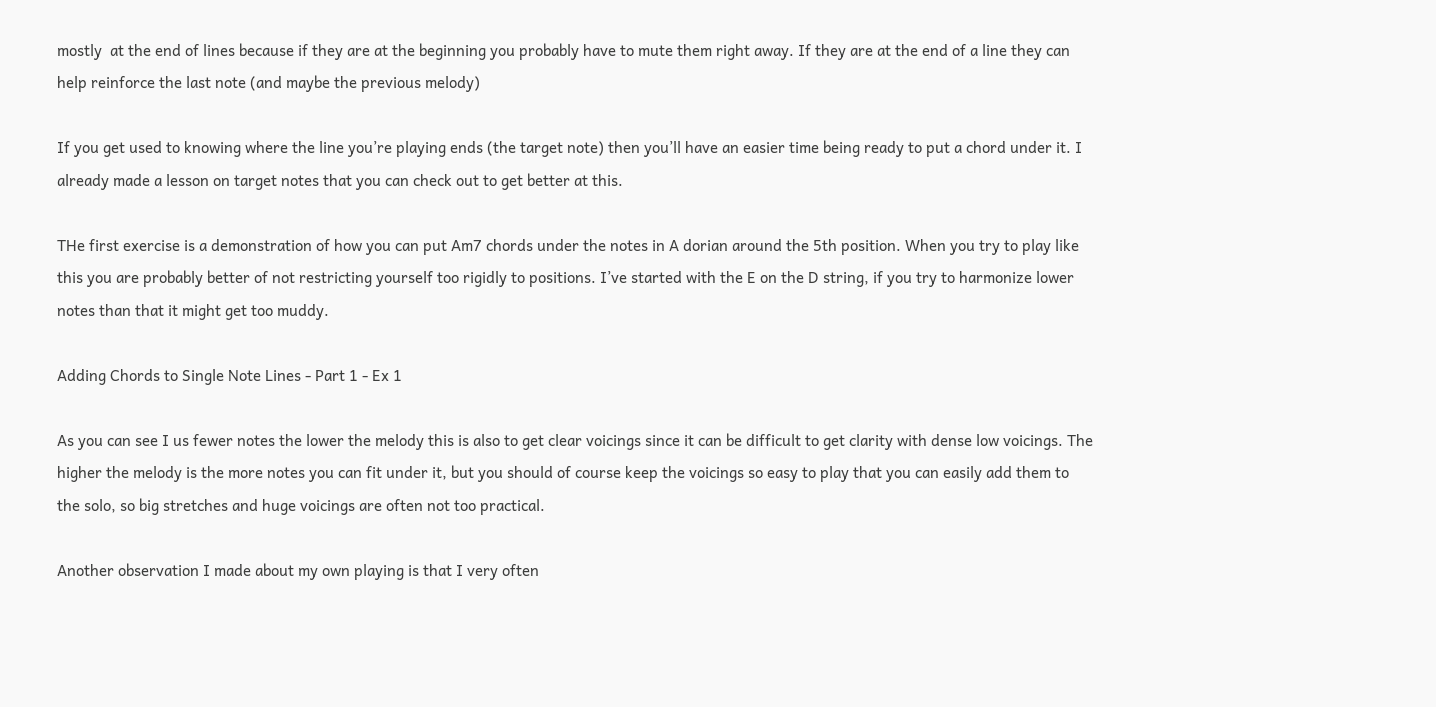mostly  at the end of lines because if they are at the beginning you probably have to mute them right away. If they are at the end of a line they can help reinforce the last note (and maybe the previous melody)

If you get used to knowing where the line you’re playing ends (the target note) then you’ll have an easier time being ready to put a chord under it. I already made a lesson on target notes that you can check out to get better at this.

THe first exercise is a demonstration of how you can put Am7 chords under the notes in A dorian around the 5th position. When you try to play like this you are probably better of not restricting yourself too rigidly to positions. I’ve started with the E on the D string, if you try to harmonize lower notes than that it might get too muddy.

Adding Chords to Single Note Lines - Part 1 - Ex 1

As you can see I us fewer notes the lower the melody this is also to get clear voicings since it can be difficult to get clarity with dense low voicings. The higher the melody is the more notes you can fit under it, but you should of course keep the voicings so easy to play that you can easily add them to the solo, so big stretches and huge voicings are often not too practical.

Another observation I made about my own playing is that I very often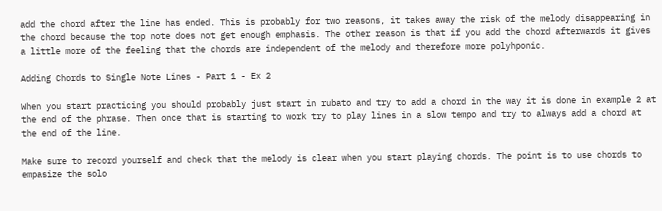add the chord after the line has ended. This is probably for two reasons, it takes away the risk of the melody disappearing in the chord because the top note does not get enough emphasis. The other reason is that if you add the chord afterwards it gives a little more of the feeling that the chords are independent of the melody and therefore more polyhponic.

Adding Chords to Single Note Lines - Part 1 - Ex 2

When you start practicing you should probably just start in rubato and try to add a chord in the way it is done in example 2 at the end of the phrase. Then once that is starting to work try to play lines in a slow tempo and try to always add a chord at the end of the line.

Make sure to record yourself and check that the melody is clear when you start playing chords. The point is to use chords to empasize the solo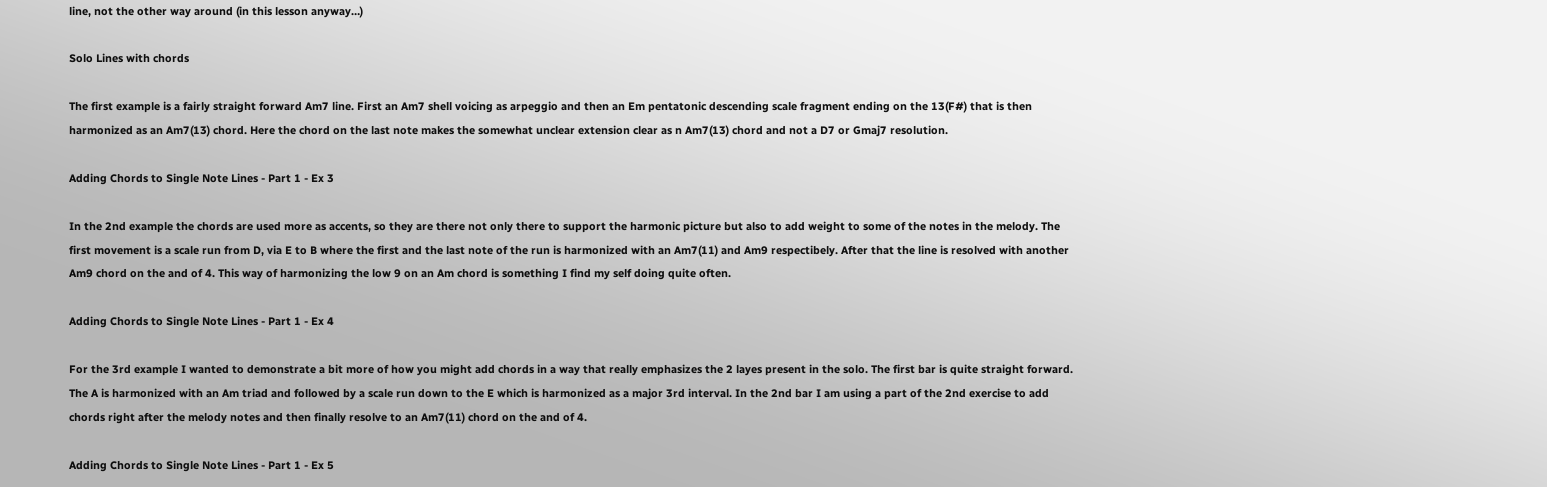line, not the other way around (in this lesson anyway…)

Solo Lines with chords

The first example is a fairly straight forward Am7 line. First an Am7 shell voicing as arpeggio and then an Em pentatonic descending scale fragment ending on the 13(F#) that is then harmonized as an Am7(13) chord. Here the chord on the last note makes the somewhat unclear extension clear as n Am7(13) chord and not a D7 or Gmaj7 resolution.

Adding Chords to Single Note Lines - Part 1 - Ex 3

In the 2nd example the chords are used more as accents, so they are there not only there to support the harmonic picture but also to add weight to some of the notes in the melody. The first movement is a scale run from D, via E to B where the first and the last note of the run is harmonized with an Am7(11) and Am9 respectibely. After that the line is resolved with another Am9 chord on the and of 4. This way of harmonizing the low 9 on an Am chord is something I find my self doing quite often.

Adding Chords to Single Note Lines - Part 1 - Ex 4

For the 3rd example I wanted to demonstrate a bit more of how you might add chords in a way that really emphasizes the 2 layes present in the solo. The first bar is quite straight forward. The A is harmonized with an Am triad and followed by a scale run down to the E which is harmonized as a major 3rd interval. In the 2nd bar I am using a part of the 2nd exercise to add chords right after the melody notes and then finally resolve to an Am7(11) chord on the and of 4.

Adding Chords to Single Note Lines - Part 1 - Ex 5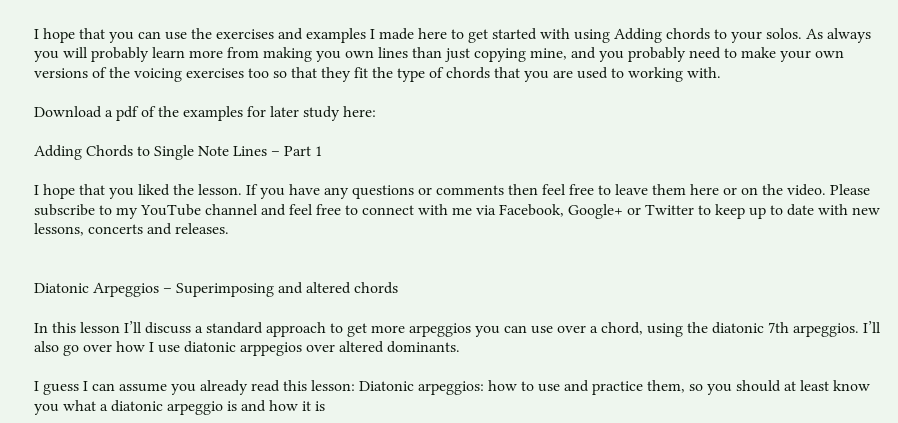I hope that you can use the exercises and examples I made here to get started with using Adding chords to your solos. As always you will probably learn more from making you own lines than just copying mine, and you probably need to make your own versions of the voicing exercises too so that they fit the type of chords that you are used to working with.

Download a pdf of the examples for later study here:

Adding Chords to Single Note Lines – Part 1

I hope that you liked the lesson. If you have any questions or comments then feel free to leave them here or on the video. Please subscribe to my YouTube channel and feel free to connect with me via Facebook, Google+ or Twitter to keep up to date with new lessons, concerts and releases.


Diatonic Arpeggios – Superimposing and altered chords

In this lesson I’ll discuss a standard approach to get more arpeggios you can use over a chord, using the diatonic 7th arpeggios. I’ll also go over how I use diatonic arppegios over altered dominants.

I guess I can assume you already read this lesson: Diatonic arpeggios: how to use and practice them, so you should at least know you what a diatonic arpeggio is and how it is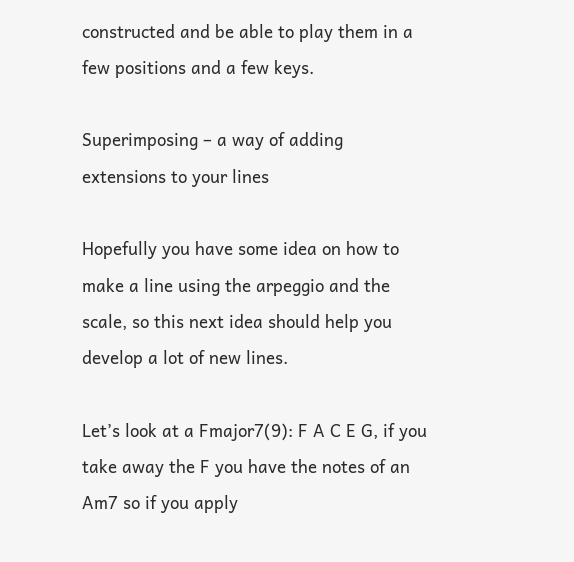constructed and be able to play them in a few positions and a few keys.

Superimposing – a way of adding extensions to your lines

Hopefully you have some idea on how to make a line using the arpeggio and the scale, so this next idea should help you develop a lot of new lines.

Let’s look at a Fmajor7(9): F A C E G, if you take away the F you have the notes of an Am7 so if you apply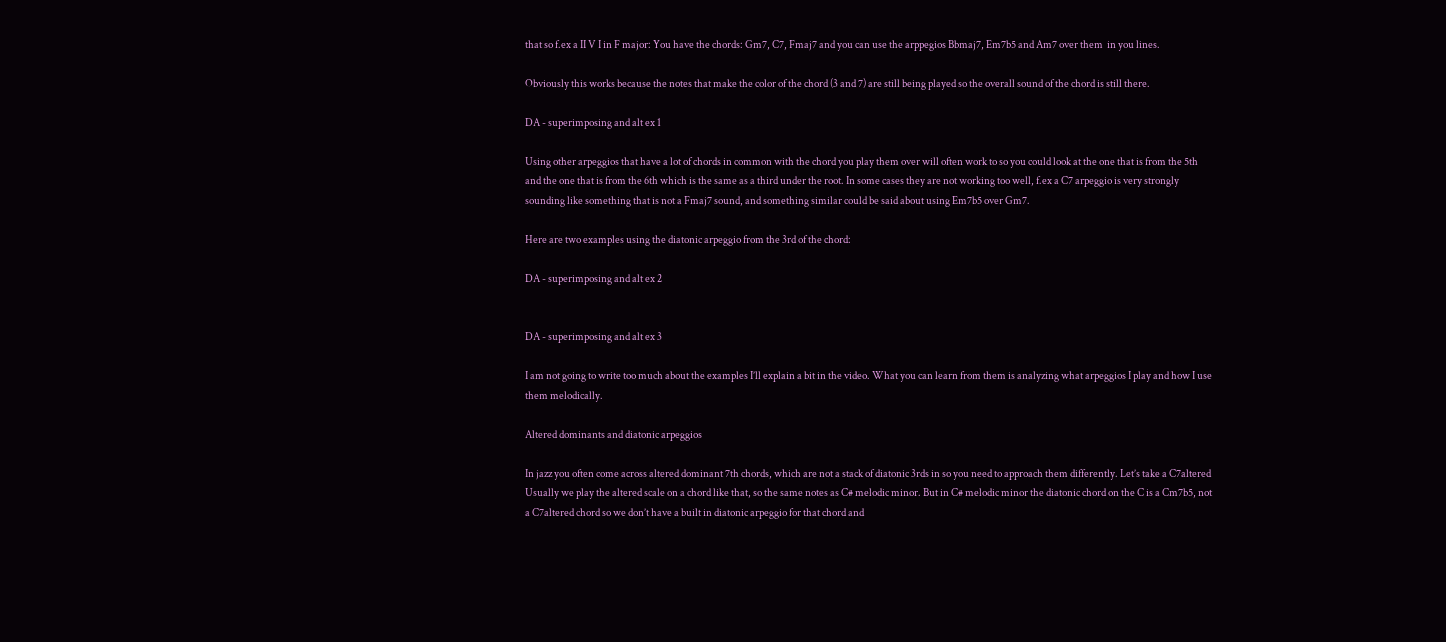that so f.ex a II V I in F major: You have the chords: Gm7, C7, Fmaj7 and you can use the arppegios Bbmaj7, Em7b5 and Am7 over them  in you lines.

Obviously this works because the notes that make the color of the chord (3 and 7) are still being played so the overall sound of the chord is still there.

DA - superimposing and alt ex 1

Using other arpeggios that have a lot of chords in common with the chord you play them over will often work to so you could look at the one that is from the 5th and the one that is from the 6th which is the same as a third under the root. In some cases they are not working too well, f.ex a C7 arpeggio is very strongly sounding like something that is not a Fmaj7 sound, and something similar could be said about using Em7b5 over Gm7.

Here are two examples using the diatonic arpeggio from the 3rd of the chord:

DA - superimposing and alt ex 2


DA - superimposing and alt ex 3

I am not going to write too much about the examples I’ll explain a bit in the video. What you can learn from them is analyzing what arpeggios I play and how I use them melodically.

Altered dominants and diatonic arpeggios

In jazz you often come across altered dominant 7th chords, which are not a stack of diatonic 3rds in so you need to approach them differently. Let’s take a C7altered Usually we play the altered scale on a chord like that, so the same notes as C# melodic minor. But in C# melodic minor the diatonic chord on the C is a Cm7b5, not a C7altered chord so we don’t have a built in diatonic arpeggio for that chord and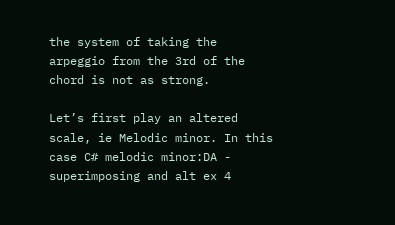the system of taking the arpeggio from the 3rd of the chord is not as strong.

Let’s first play an altered scale, ie Melodic minor. In this case C# melodic minor:DA - superimposing and alt ex 4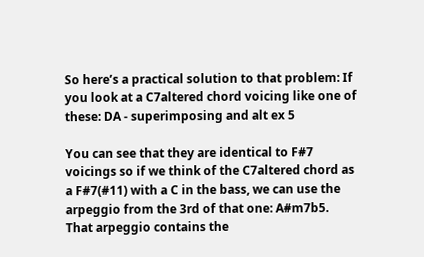So here’s a practical solution to that problem: If you look at a C7altered chord voicing like one of these: DA - superimposing and alt ex 5

You can see that they are identical to F#7 voicings so if we think of the C7altered chord as a F#7(#11) with a C in the bass, we can use the arpeggio from the 3rd of that one: A#m7b5. That arpeggio contains the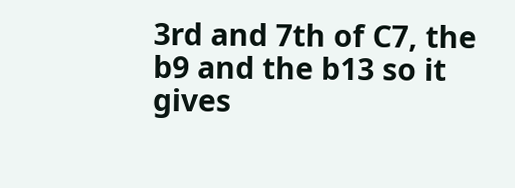3rd and 7th of C7, the b9 and the b13 so it gives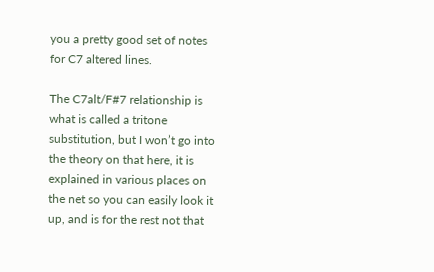you a pretty good set of notes for C7 altered lines.

The C7alt/F#7 relationship is what is called a tritone substitution, but I won’t go into the theory on that here, it is explained in various places on the net so you can easily look it up, and is for the rest not that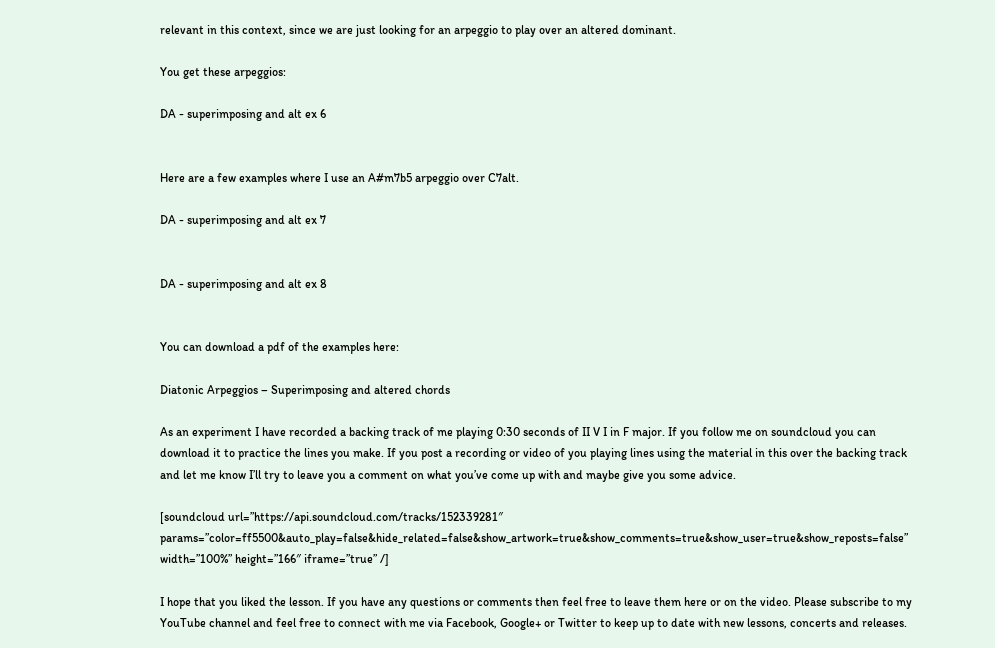relevant in this context, since we are just looking for an arpeggio to play over an altered dominant.

You get these arpeggios:

DA - superimposing and alt ex 6


Here are a few examples where I use an A#m7b5 arpeggio over C7alt.

DA - superimposing and alt ex 7


DA - superimposing and alt ex 8


You can download a pdf of the examples here:

Diatonic Arpeggios – Superimposing and altered chords

As an experiment I have recorded a backing track of me playing 0:30 seconds of II V I in F major. If you follow me on soundcloud you can download it to practice the lines you make. If you post a recording or video of you playing lines using the material in this over the backing track and let me know I’ll try to leave you a comment on what you’ve come up with and maybe give you some advice.

[soundcloud url=”https://api.soundcloud.com/tracks/152339281″ params=”color=ff5500&auto_play=false&hide_related=false&show_artwork=true&show_comments=true&show_user=true&show_reposts=false” width=”100%” height=”166″ iframe=”true” /]

I hope that you liked the lesson. If you have any questions or comments then feel free to leave them here or on the video. Please subscribe to my YouTube channel and feel free to connect with me via Facebook, Google+ or Twitter to keep up to date with new lessons, concerts and releases.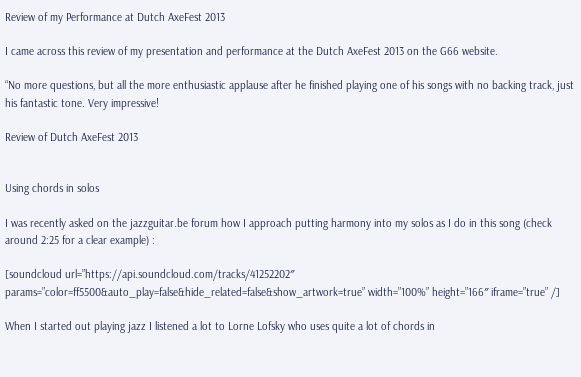Review of my Performance at Dutch AxeFest 2013

I came across this review of my presentation and performance at the Dutch AxeFest 2013 on the G66 website.

“No more questions, but all the more enthusiastic applause after he finished playing one of his songs with no backing track, just his fantastic tone. Very impressive!

Review of Dutch AxeFest 2013


Using chords in solos

I was recently asked on the jazzguitar.be forum how I approach putting harmony into my solos as I do in this song (check around 2:25 for a clear example) :

[soundcloud url=”https://api.soundcloud.com/tracks/41252202″ params=”color=ff5500&auto_play=false&hide_related=false&show_artwork=true” width=”100%” height=”166″ iframe=”true” /]

When I started out playing jazz I listened a lot to Lorne Lofsky who uses quite a lot of chords in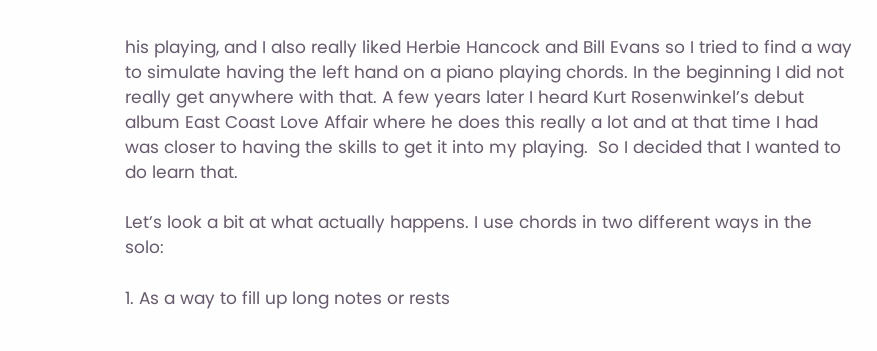his playing, and I also really liked Herbie Hancock and Bill Evans so I tried to find a way to simulate having the left hand on a piano playing chords. In the beginning I did not really get anywhere with that. A few years later I heard Kurt Rosenwinkel’s debut album East Coast Love Affair where he does this really a lot and at that time I had was closer to having the skills to get it into my playing.  So I decided that I wanted to do learn that.

Let’s look a bit at what actually happens. I use chords in two different ways in the solo:

1. As a way to fill up long notes or rests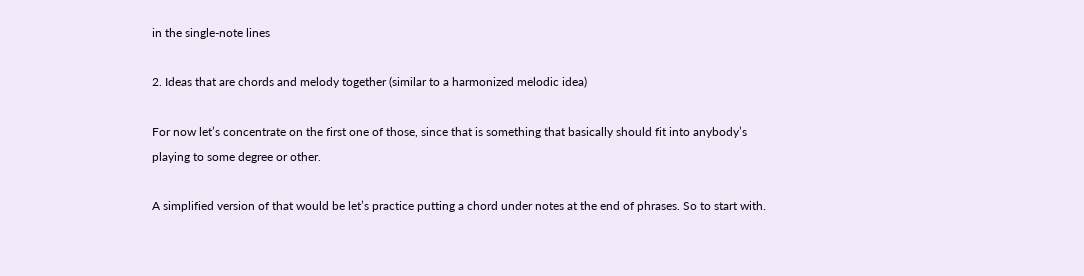in the single-note lines

2. Ideas that are chords and melody together (similar to a harmonized melodic idea)

For now let’s concentrate on the first one of those, since that is something that basically should fit into anybody’s playing to some degree or other.

A simplified version of that would be let’s practice putting a chord under notes at the end of phrases. So to start with.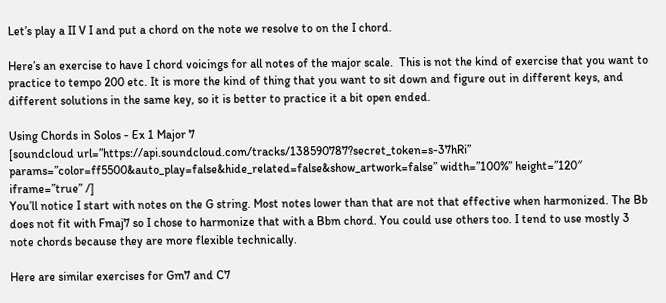Let’s play a II V I and put a chord on the note we resolve to on the I chord.

Here’s an exercise to have I chord voicings for all notes of the major scale.  This is not the kind of exercise that you want to practice to tempo 200 etc. It is more the kind of thing that you want to sit down and figure out in different keys, and different solutions in the same key, so it is better to practice it a bit open ended.

Using Chords in Solos - Ex 1 Major 7
[soundcloud url=”https://api.soundcloud.com/tracks/138590787?secret_token=s-37hRi” params=”color=ff5500&auto_play=false&hide_related=false&show_artwork=false” width=”100%” height=”120″ iframe=”true” /]
You’ll notice I start with notes on the G string. Most notes lower than that are not that effective when harmonized. The Bb does not fit with Fmaj7 so I chose to harmonize that with a Bbm chord. You could use others too. I tend to use mostly 3 note chords because they are more flexible technically.

Here are similar exercises for Gm7 and C7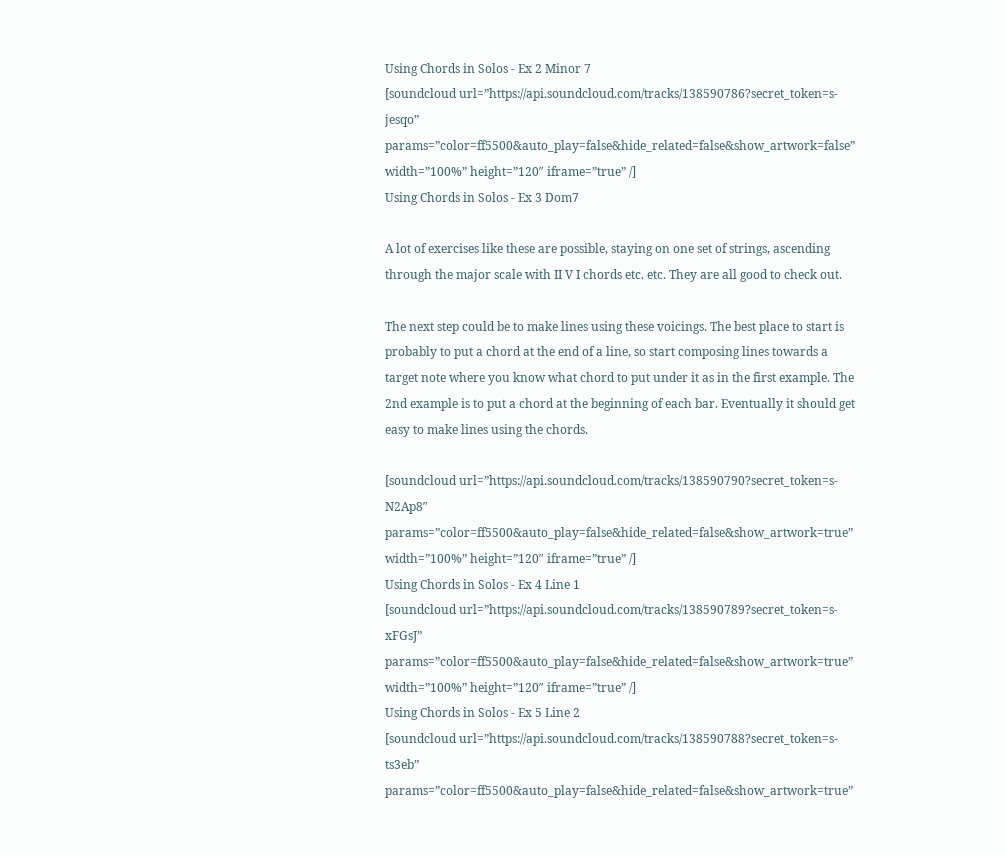Using Chords in Solos - Ex 2 Minor 7
[soundcloud url=”https://api.soundcloud.com/tracks/138590786?secret_token=s-jesqo” params=”color=ff5500&auto_play=false&hide_related=false&show_artwork=false” width=”100%” height=”120″ iframe=”true” /]
Using Chords in Solos - Ex 3 Dom7

A lot of exercises like these are possible, staying on one set of strings, ascending through the major scale with II V I chords etc. etc. They are all good to check out.

The next step could be to make lines using these voicings. The best place to start is probably to put a chord at the end of a line, so start composing lines towards a target note where you know what chord to put under it as in the first example. The 2nd example is to put a chord at the beginning of each bar. Eventually it should get easy to make lines using the chords.

[soundcloud url=”https://api.soundcloud.com/tracks/138590790?secret_token=s-N2Ap8″ params=”color=ff5500&auto_play=false&hide_related=false&show_artwork=true” width=”100%” height=”120″ iframe=”true” /]
Using Chords in Solos - Ex 4 Line 1
[soundcloud url=”https://api.soundcloud.com/tracks/138590789?secret_token=s-xFGsJ” params=”color=ff5500&auto_play=false&hide_related=false&show_artwork=true” width=”100%” height=”120″ iframe=”true” /]
Using Chords in Solos - Ex 5 Line 2
[soundcloud url=”https://api.soundcloud.com/tracks/138590788?secret_token=s-ts3eb” params=”color=ff5500&auto_play=false&hide_related=false&show_artwork=true”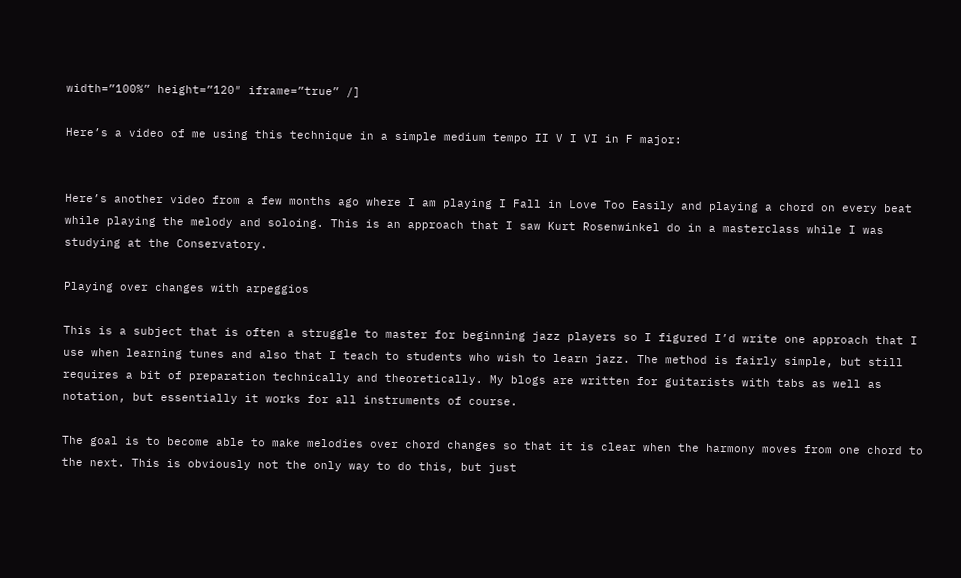width=”100%” height=”120″ iframe=”true” /]

Here’s a video of me using this technique in a simple medium tempo II V I VI in F major:


Here’s another video from a few months ago where I am playing I Fall in Love Too Easily and playing a chord on every beat while playing the melody and soloing. This is an approach that I saw Kurt Rosenwinkel do in a masterclass while I was studying at the Conservatory.

Playing over changes with arpeggios

This is a subject that is often a struggle to master for beginning jazz players so I figured I’d write one approach that I use when learning tunes and also that I teach to students who wish to learn jazz. The method is fairly simple, but still requires a bit of preparation technically and theoretically. My blogs are written for guitarists with tabs as well as notation, but essentially it works for all instruments of course.

The goal is to become able to make melodies over chord changes so that it is clear when the harmony moves from one chord to the next. This is obviously not the only way to do this, but just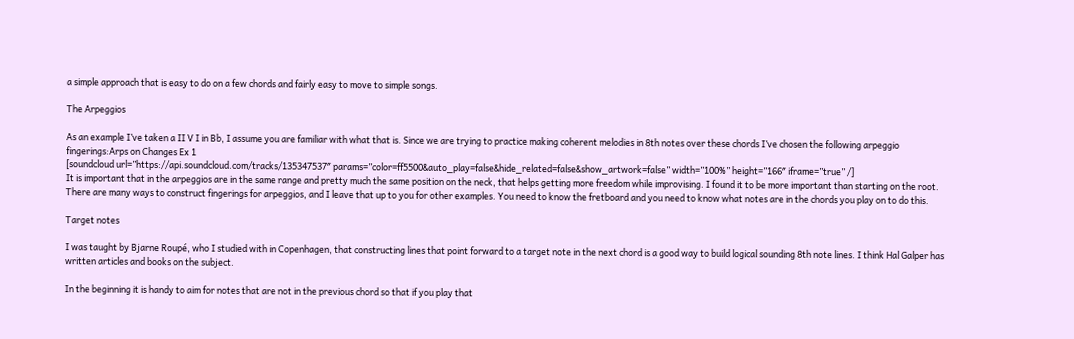a simple approach that is easy to do on a few chords and fairly easy to move to simple songs.

The Arpeggios

As an example I’ve taken a II V I in Bb, I assume you are familiar with what that is. Since we are trying to practice making coherent melodies in 8th notes over these chords I’ve chosen the following arpeggio fingerings:Arps on Changes Ex 1
[soundcloud url=”https://api.soundcloud.com/tracks/135347537″ params=”color=ff5500&auto_play=false&hide_related=false&show_artwork=false” width=”100%” height=”166″ iframe=”true” /]
It is important that in the arpeggios are in the same range and pretty much the same position on the neck, that helps getting more freedom while improvising. I found it to be more important than starting on the root. There are many ways to construct fingerings for arpeggios, and I leave that up to you for other examples. You need to know the fretboard and you need to know what notes are in the chords you play on to do this.

Target notes

I was taught by Bjarne Roupé, who I studied with in Copenhagen, that constructing lines that point forward to a target note in the next chord is a good way to build logical sounding 8th note lines. I think Hal Galper has written articles and books on the subject.

In the beginning it is handy to aim for notes that are not in the previous chord so that if you play that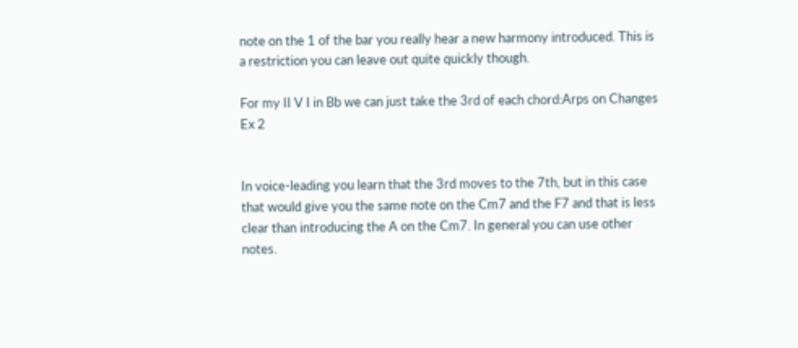note on the 1 of the bar you really hear a new harmony introduced. This is a restriction you can leave out quite quickly though.

For my II V I in Bb we can just take the 3rd of each chord:Arps on Changes Ex 2


In voice-leading you learn that the 3rd moves to the 7th, but in this case that would give you the same note on the Cm7 and the F7 and that is less clear than introducing the A on the Cm7. In general you can use other notes.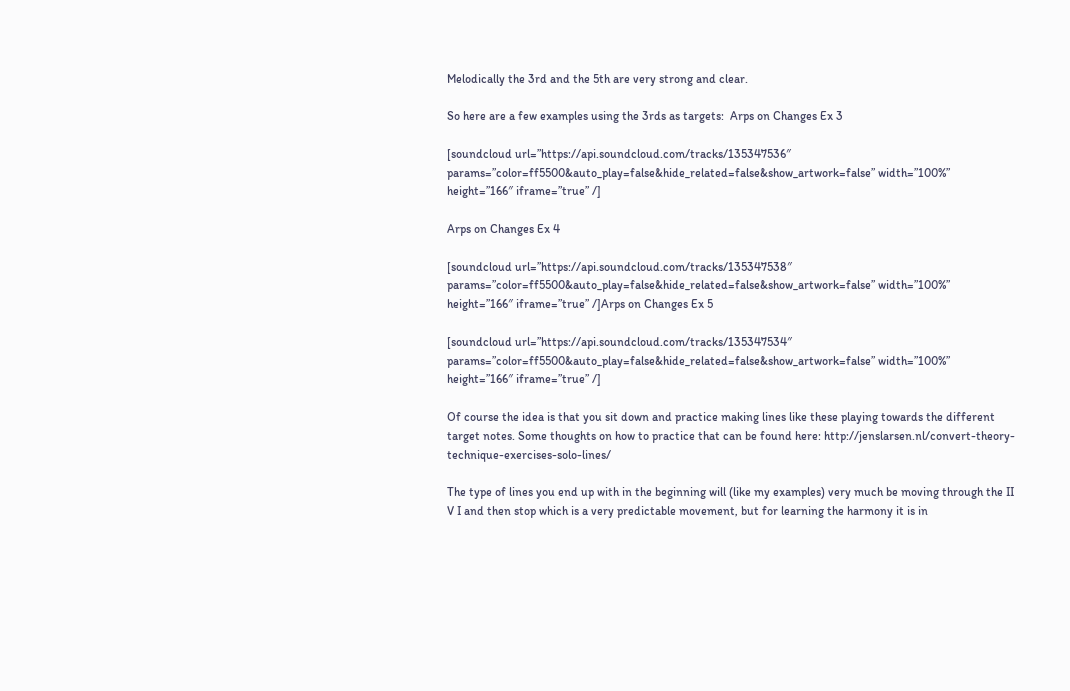Melodically the 3rd and the 5th are very strong and clear.

So here are a few examples using the 3rds as targets:  Arps on Changes Ex 3

[soundcloud url=”https://api.soundcloud.com/tracks/135347536″ params=”color=ff5500&auto_play=false&hide_related=false&show_artwork=false” width=”100%” height=”166″ iframe=”true” /]

Arps on Changes Ex 4

[soundcloud url=”https://api.soundcloud.com/tracks/135347538″ params=”color=ff5500&auto_play=false&hide_related=false&show_artwork=false” width=”100%” height=”166″ iframe=”true” /]Arps on Changes Ex 5

[soundcloud url=”https://api.soundcloud.com/tracks/135347534″ params=”color=ff5500&auto_play=false&hide_related=false&show_artwork=false” width=”100%” height=”166″ iframe=”true” /]

Of course the idea is that you sit down and practice making lines like these playing towards the different target notes. Some thoughts on how to practice that can be found here: http://jenslarsen.nl/convert-theory-technique-exercises-solo-lines/

The type of lines you end up with in the beginning will (like my examples) very much be moving through the II V I and then stop which is a very predictable movement, but for learning the harmony it is in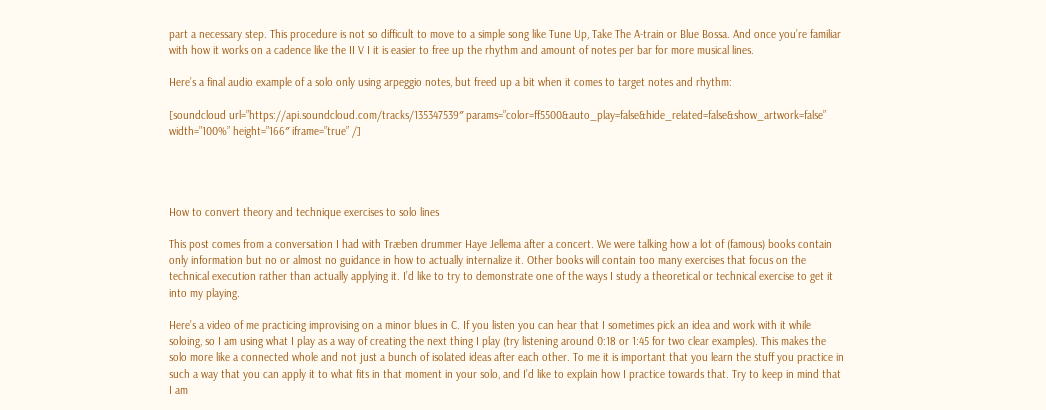part a necessary step. This procedure is not so difficult to move to a simple song like Tune Up, Take The A-train or Blue Bossa. And once you’re familiar with how it works on a cadence like the II V I it is easier to free up the rhythm and amount of notes per bar for more musical lines.

Here’s a final audio example of a solo only using arpeggio notes, but freed up a bit when it comes to target notes and rhythm:

[soundcloud url=”https://api.soundcloud.com/tracks/135347539″ params=”color=ff5500&auto_play=false&hide_related=false&show_artwork=false” width=”100%” height=”166″ iframe=”true” /]




How to convert theory and technique exercises to solo lines

This post comes from a conversation I had with Træben drummer Haye Jellema after a concert. We were talking how a lot of (famous) books contain only information but no or almost no guidance in how to actually internalize it. Other books will contain too many exercises that focus on the technical execution rather than actually applying it. I’d like to try to demonstrate one of the ways I study a theoretical or technical exercise to get it into my playing.

Here’s a video of me practicing improvising on a minor blues in C. If you listen you can hear that I sometimes pick an idea and work with it while soloing, so I am using what I play as a way of creating the next thing I play (try listening around 0:18 or 1:45 for two clear examples). This makes the solo more like a connected whole and not just a bunch of isolated ideas after each other. To me it is important that you learn the stuff you practice in such a way that you can apply it to what fits in that moment in your solo, and I’d like to explain how I practice towards that. Try to keep in mind that I am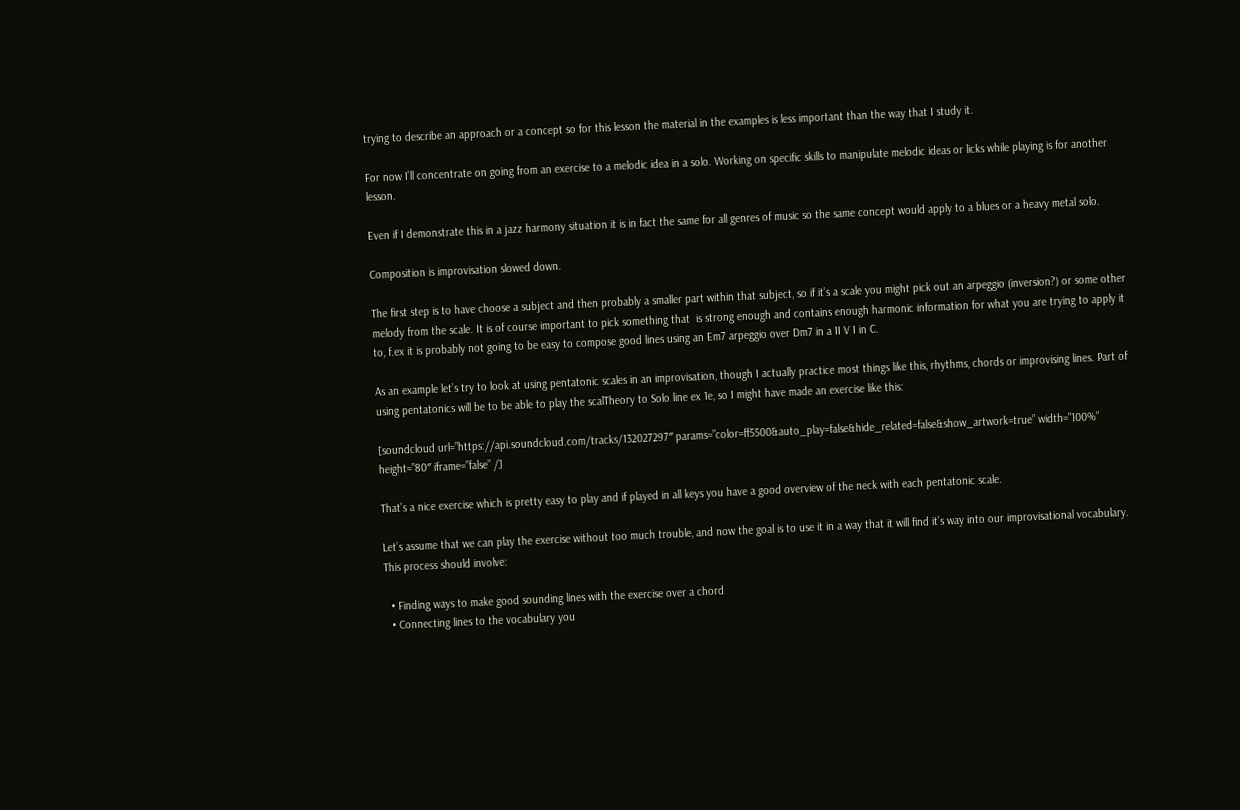trying to describe an approach or a concept so for this lesson the material in the examples is less important than the way that I study it.

For now I’ll concentrate on going from an exercise to a melodic idea in a solo. Working on specific skills to manipulate melodic ideas or licks while playing is for another lesson.

Even if I demonstrate this in a jazz harmony situation it is in fact the same for all genres of music so the same concept would apply to a blues or a heavy metal solo.

Composition is improvisation slowed down.

The first step is to have choose a subject and then probably a smaller part within that subject, so if it’s a scale you might pick out an arpeggio (inversion?) or some other melody from the scale. It is of course important to pick something that  is strong enough and contains enough harmonic information for what you are trying to apply it to, f.ex it is probably not going to be easy to compose good lines using an Em7 arpeggio over Dm7 in a II V I in C.

As an example let’s try to look at using pentatonic scales in an improvisation, though I actually practice most things like this, rhythms, chords or improvising lines. Part of using pentatonics will be to be able to play the scalTheory to Solo line ex 1e, so I might have made an exercise like this:

[soundcloud url=”https://api.soundcloud.com/tracks/132027297″ params=”color=ff5500&auto_play=false&hide_related=false&show_artwork=true” width=”100%” height=”80″ iframe=”false” /]

That’s a nice exercise which is pretty easy to play and if played in all keys you have a good overview of the neck with each pentatonic scale.

Let’s assume that we can play the exercise without too much trouble, and now the goal is to use it in a way that it will find it’s way into our improvisational vocabulary.  This process should involve:

  • Finding ways to make good sounding lines with the exercise over a chord
  • Connecting lines to the vocabulary you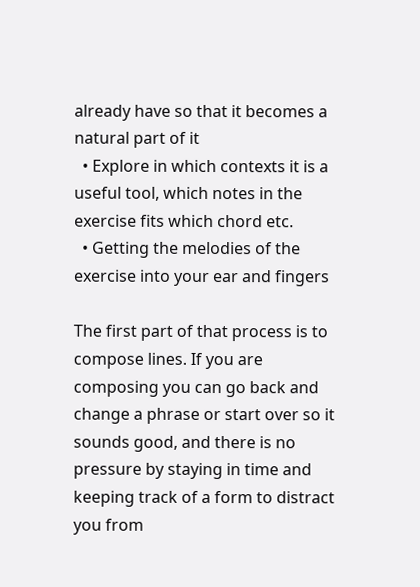already have so that it becomes a natural part of it
  • Explore in which contexts it is a useful tool, which notes in the exercise fits which chord etc.
  • Getting the melodies of the exercise into your ear and fingers

The first part of that process is to compose lines. If you are composing you can go back and change a phrase or start over so it sounds good, and there is no pressure by staying in time and keeping track of a form to distract you from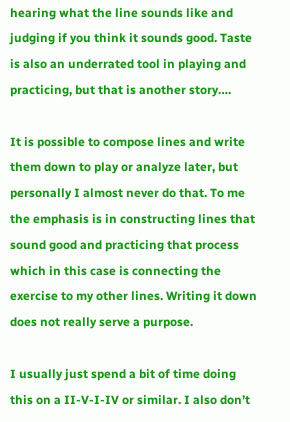hearing what the line sounds like and judging if you think it sounds good. Taste is also an underrated tool in playing and practicing, but that is another story….

It is possible to compose lines and write them down to play or analyze later, but personally I almost never do that. To me the emphasis is in constructing lines that sound good and practicing that process which in this case is connecting the exercise to my other lines. Writing it down does not really serve a purpose.

I usually just spend a bit of time doing this on a II-V-I-IV or similar. I also don’t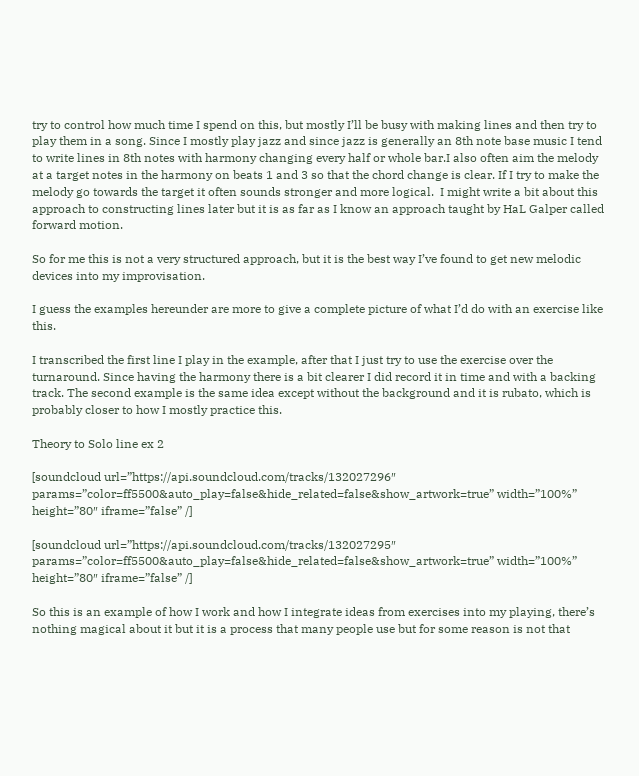try to control how much time I spend on this, but mostly I’ll be busy with making lines and then try to play them in a song. Since I mostly play jazz and since jazz is generally an 8th note base music I tend to write lines in 8th notes with harmony changing every half or whole bar.I also often aim the melody at a target notes in the harmony on beats 1 and 3 so that the chord change is clear. If I try to make the melody go towards the target it often sounds stronger and more logical.  I might write a bit about this approach to constructing lines later but it is as far as I know an approach taught by HaL Galper called forward motion.

So for me this is not a very structured approach, but it is the best way I’ve found to get new melodic devices into my improvisation.

I guess the examples hereunder are more to give a complete picture of what I’d do with an exercise like this.

I transcribed the first line I play in the example, after that I just try to use the exercise over the turnaround. Since having the harmony there is a bit clearer I did record it in time and with a backing track. The second example is the same idea except without the background and it is rubato, which is probably closer to how I mostly practice this.

Theory to Solo line ex 2

[soundcloud url=”https://api.soundcloud.com/tracks/132027296″ params=”color=ff5500&auto_play=false&hide_related=false&show_artwork=true” width=”100%” height=”80″ iframe=”false” /]

[soundcloud url=”https://api.soundcloud.com/tracks/132027295″ params=”color=ff5500&auto_play=false&hide_related=false&show_artwork=true” width=”100%” height=”80″ iframe=”false” /]

So this is an example of how I work and how I integrate ideas from exercises into my playing, there’s nothing magical about it but it is a process that many people use but for some reason is not that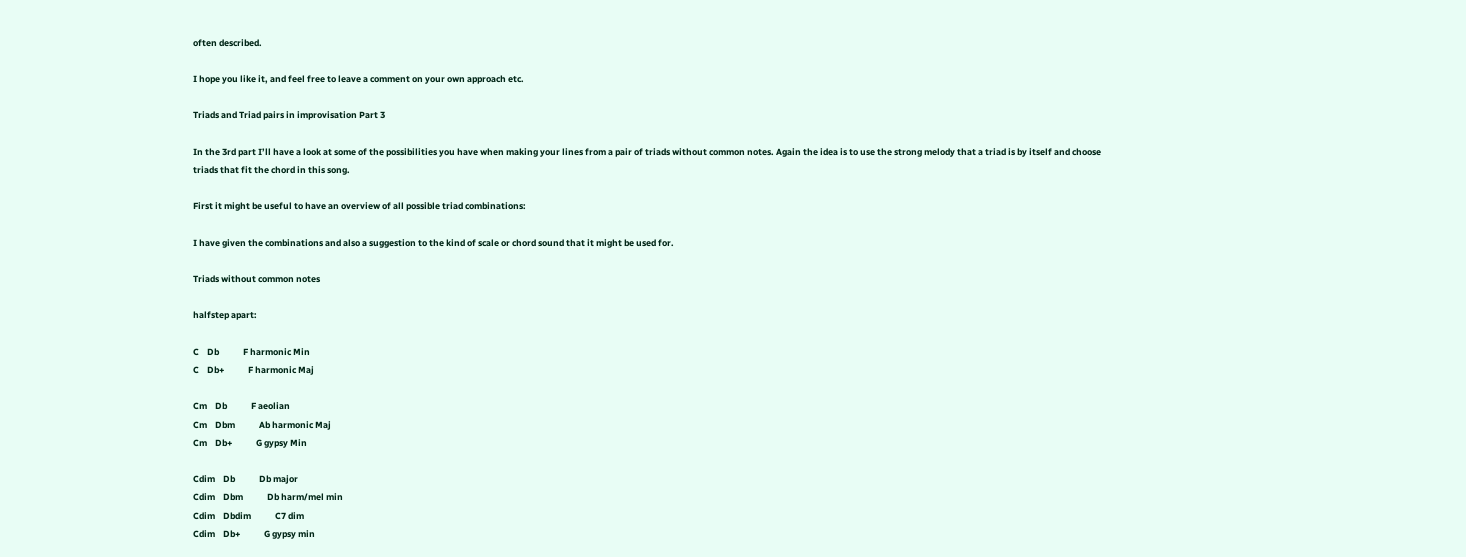often described.

I hope you like it, and feel free to leave a comment on your own approach etc.

Triads and Triad pairs in improvisation Part 3

In the 3rd part I’ll have a look at some of the possibilities you have when making your lines from a pair of triads without common notes. Again the idea is to use the strong melody that a triad is by itself and choose triads that fit the chord in this song.

First it might be useful to have an overview of all possible triad combinations:

I have given the combinations and also a suggestion to the kind of scale or chord sound that it might be used for.

Triads without common notes

halfstep apart:

C    Db            F harmonic Min
C    Db+            F harmonic Maj

Cm    Db            F aeolian
Cm    Dbm            Ab harmonic Maj
Cm    Db+            G gypsy Min

Cdim    Db            Db major
Cdim    Dbm            Db harm/mel min
Cdim    Dbdim            C7 dim
Cdim    Db+            G gypsy min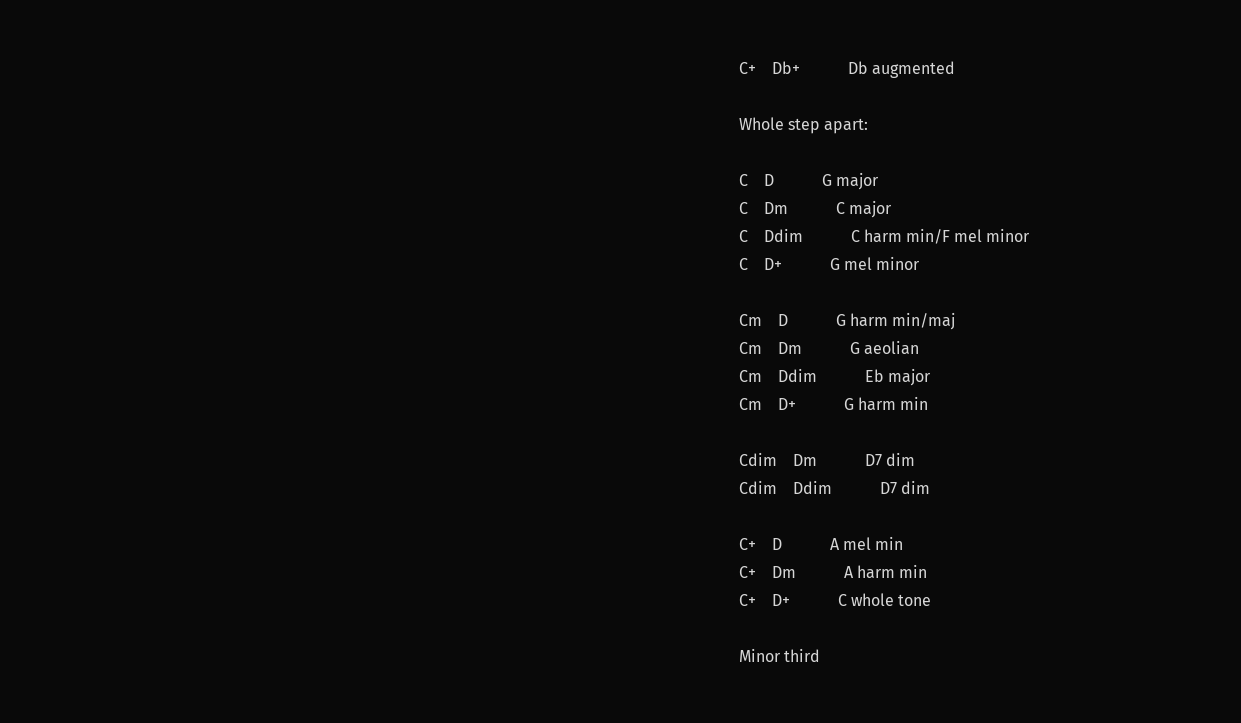C+    Db+            Db augmented

Whole step apart:

C    D            G major
C    Dm            C major
C    Ddim            C harm min/F mel minor
C    D+            G mel minor

Cm    D            G harm min/maj
Cm    Dm            G aeolian
Cm    Ddim            Eb major
Cm    D+            G harm min

Cdim    Dm            D7 dim
Cdim    Ddim            D7 dim

C+    D            A mel min
C+    Dm            A harm min
C+    D+            C whole tone

Minor third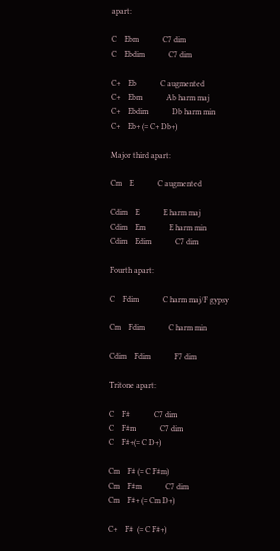apart:

C    Ebm            C7 dim
C    Ebdim            C7 dim

C+    Eb            C augmented
C+    Ebm            Ab harm maj
C+    Ebdim            Db harm min
C+    Eb+ (= C+ Db+)

Major third apart:

Cm    E            C augmented

Cdim    E            E harm maj
Cdim    Em            E harm min
Cdim    Edim            C7 dim

Fourth apart:

C    Fdim            C harm maj/F gypsy

Cm    Fdim            C harm min

Cdim    Fdim            F7 dim

Tritone apart:

C    F#            C7 dim
C    F#m            C7 dim
C    F#+(= C D+)

Cm    F# (= C F#m)
Cm    F#m            C7 dim
Cm    F#+ (= Cm D+)

C+    F#  (= C F#+)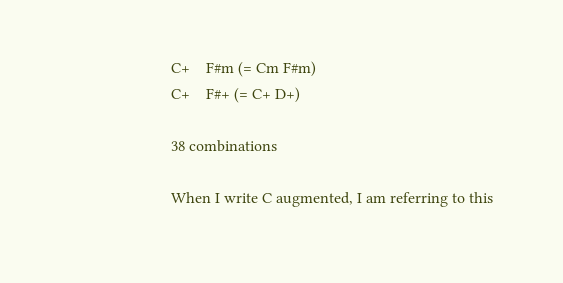C+    F#m (= Cm F#m)
C+    F#+ (= C+ D+)

38 combinations

When I write C augmented, I am referring to this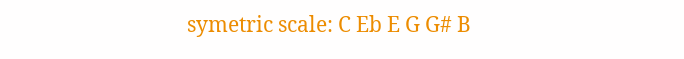symetric scale: C Eb E G G# B